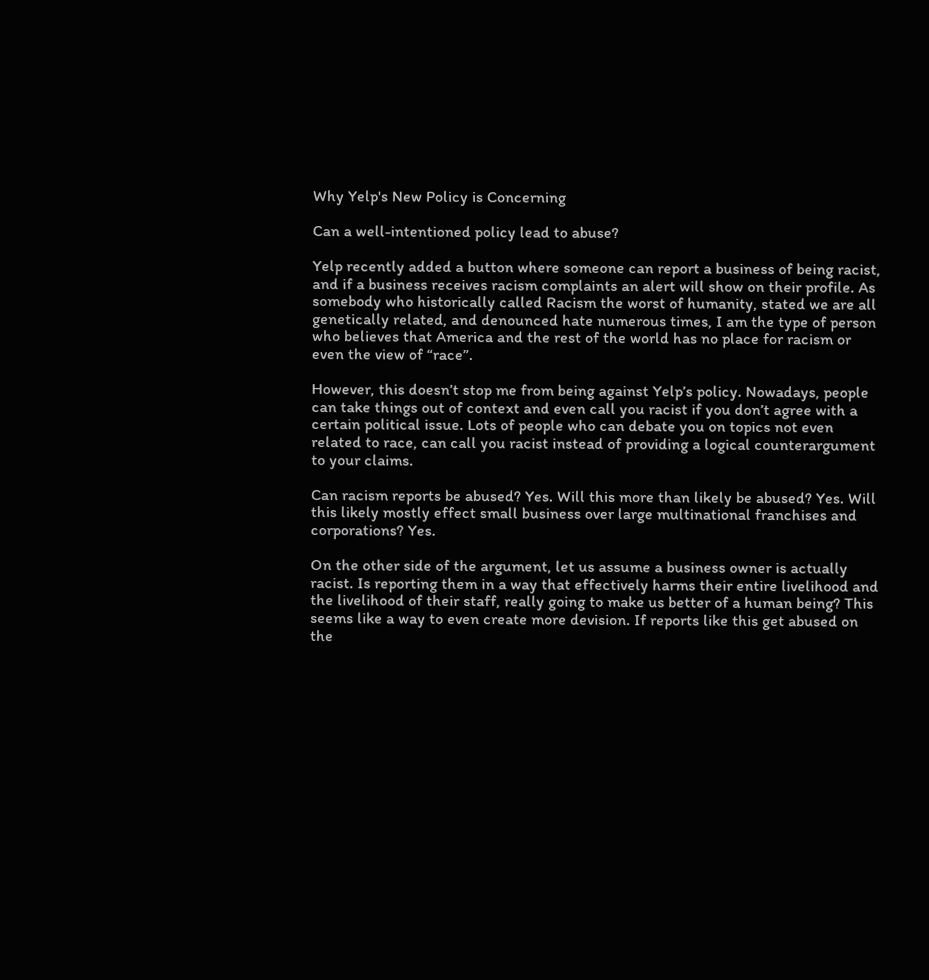Why Yelp's New Policy is Concerning

Can a well-intentioned policy lead to abuse?

Yelp recently added a button where someone can report a business of being racist, and if a business receives racism complaints an alert will show on their profile. As somebody who historically called Racism the worst of humanity, stated we are all genetically related, and denounced hate numerous times, I am the type of person who believes that America and the rest of the world has no place for racism or even the view of “race”.

However, this doesn’t stop me from being against Yelp’s policy. Nowadays, people can take things out of context and even call you racist if you don’t agree with a certain political issue. Lots of people who can debate you on topics not even related to race, can call you racist instead of providing a logical counterargument to your claims.

Can racism reports be abused? Yes. Will this more than likely be abused? Yes. Will this likely mostly effect small business over large multinational franchises and corporations? Yes.

On the other side of the argument, let us assume a business owner is actually racist. Is reporting them in a way that effectively harms their entire livelihood and the livelihood of their staff, really going to make us better of a human being? This seems like a way to even create more devision. If reports like this get abused on the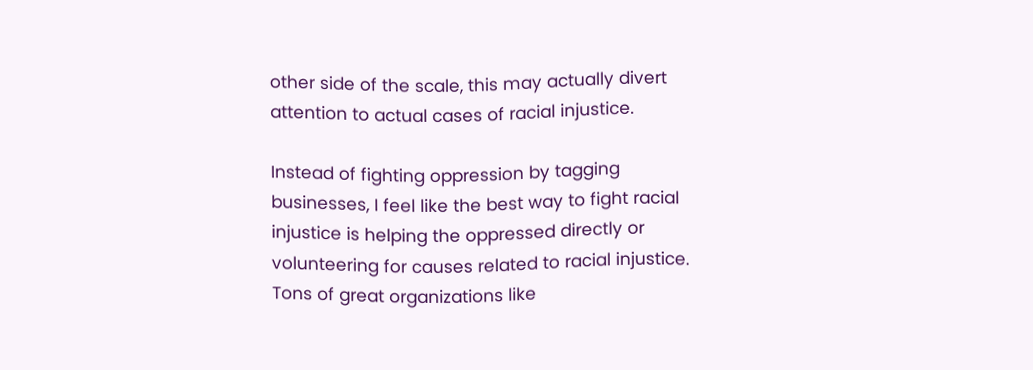other side of the scale, this may actually divert attention to actual cases of racial injustice.

Instead of fighting oppression by tagging businesses, I feel like the best way to fight racial injustice is helping the oppressed directly or volunteering for causes related to racial injustice. Tons of great organizations like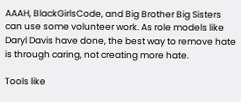AAAH, BlackGirlsCode, and Big Brother Big Sisters can use some volunteer work. As role models like Daryl Davis have done, the best way to remove hate is through caring, not creating more hate.

Tools like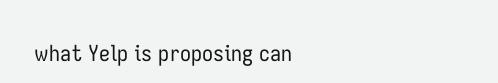what Yelp is proposing can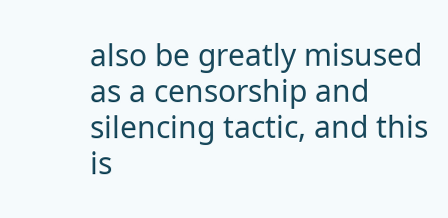also be greatly misused as a censorship and silencing tactic, and this is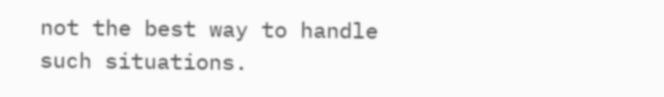not the best way to handle such situations.